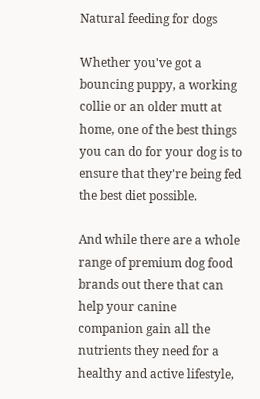Natural feeding for dogs

Whether you've got a bouncing puppy, a working collie or an older mutt at home, one of the best things you can do for your dog is to ensure that they're being fed the best diet possible.

And while there are a whole range of premium dog food brands out there that can help your canine companion gain all the nutrients they need for a healthy and active lifestyle,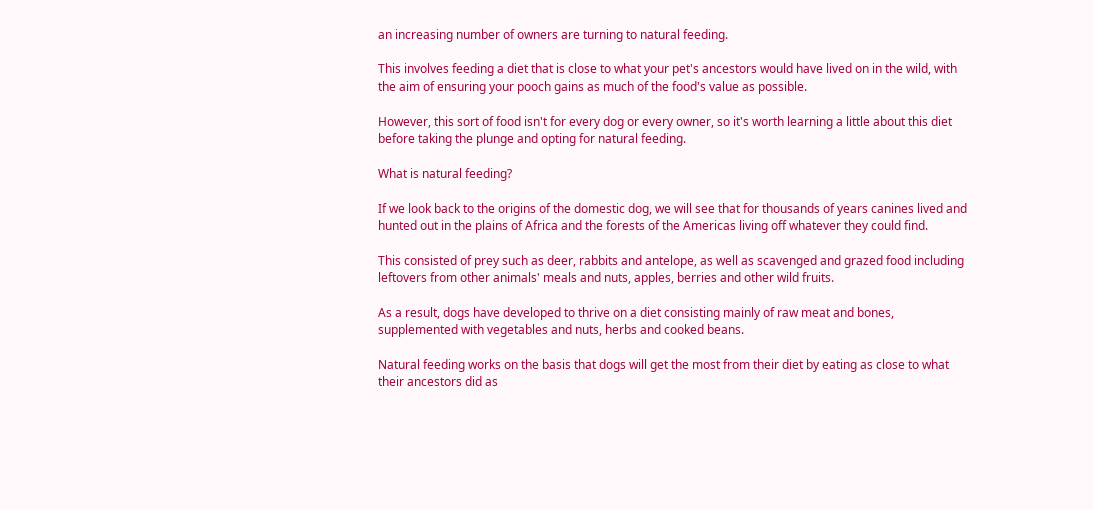an increasing number of owners are turning to natural feeding.

This involves feeding a diet that is close to what your pet's ancestors would have lived on in the wild, with the aim of ensuring your pooch gains as much of the food's value as possible.

However, this sort of food isn't for every dog or every owner, so it's worth learning a little about this diet before taking the plunge and opting for natural feeding.

What is natural feeding?

If we look back to the origins of the domestic dog, we will see that for thousands of years canines lived and hunted out in the plains of Africa and the forests of the Americas living off whatever they could find.

This consisted of prey such as deer, rabbits and antelope, as well as scavenged and grazed food including leftovers from other animals' meals and nuts, apples, berries and other wild fruits.

As a result, dogs have developed to thrive on a diet consisting mainly of raw meat and bones, supplemented with vegetables and nuts, herbs and cooked beans.

Natural feeding works on the basis that dogs will get the most from their diet by eating as close to what their ancestors did as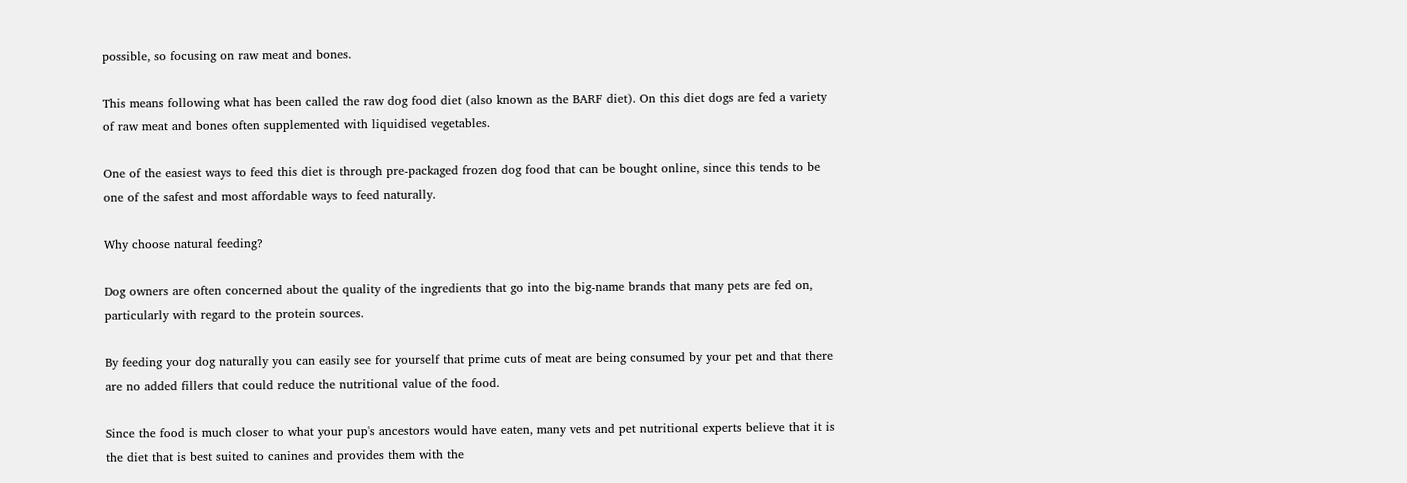possible, so focusing on raw meat and bones.

This means following what has been called the raw dog food diet (also known as the BARF diet). On this diet dogs are fed a variety of raw meat and bones often supplemented with liquidised vegetables.

One of the easiest ways to feed this diet is through pre-packaged frozen dog food that can be bought online, since this tends to be one of the safest and most affordable ways to feed naturally.

Why choose natural feeding?

Dog owners are often concerned about the quality of the ingredients that go into the big-name brands that many pets are fed on, particularly with regard to the protein sources.

By feeding your dog naturally you can easily see for yourself that prime cuts of meat are being consumed by your pet and that there are no added fillers that could reduce the nutritional value of the food.

Since the food is much closer to what your pup's ancestors would have eaten, many vets and pet nutritional experts believe that it is the diet that is best suited to canines and provides them with the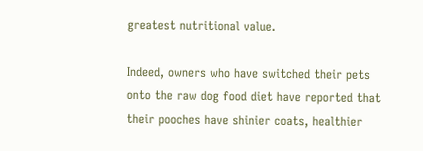greatest nutritional value.

Indeed, owners who have switched their pets onto the raw dog food diet have reported that their pooches have shinier coats, healthier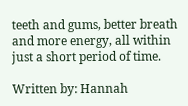teeth and gums, better breath and more energy, all within just a short period of time.

Written by: Hannah